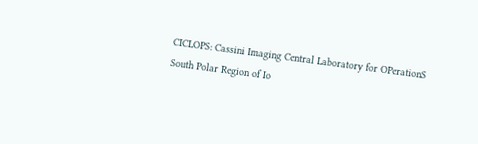CICLOPS: Cassini Imaging Central Laboratory for OPerationS
South Polar Region of Io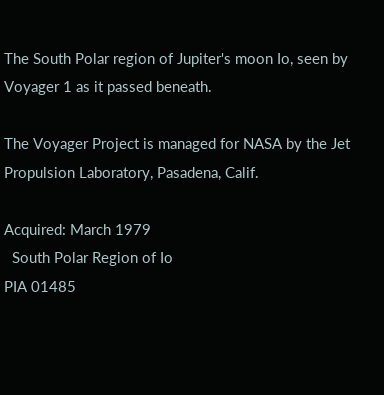The South Polar region of Jupiter's moon Io, seen by Voyager 1 as it passed beneath.

The Voyager Project is managed for NASA by the Jet Propulsion Laboratory, Pasadena, Calif.

Acquired: March 1979
  South Polar Region of Io
PIA 01485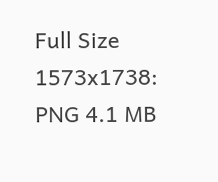Full Size 1573x1738:
PNG 4.1 MB